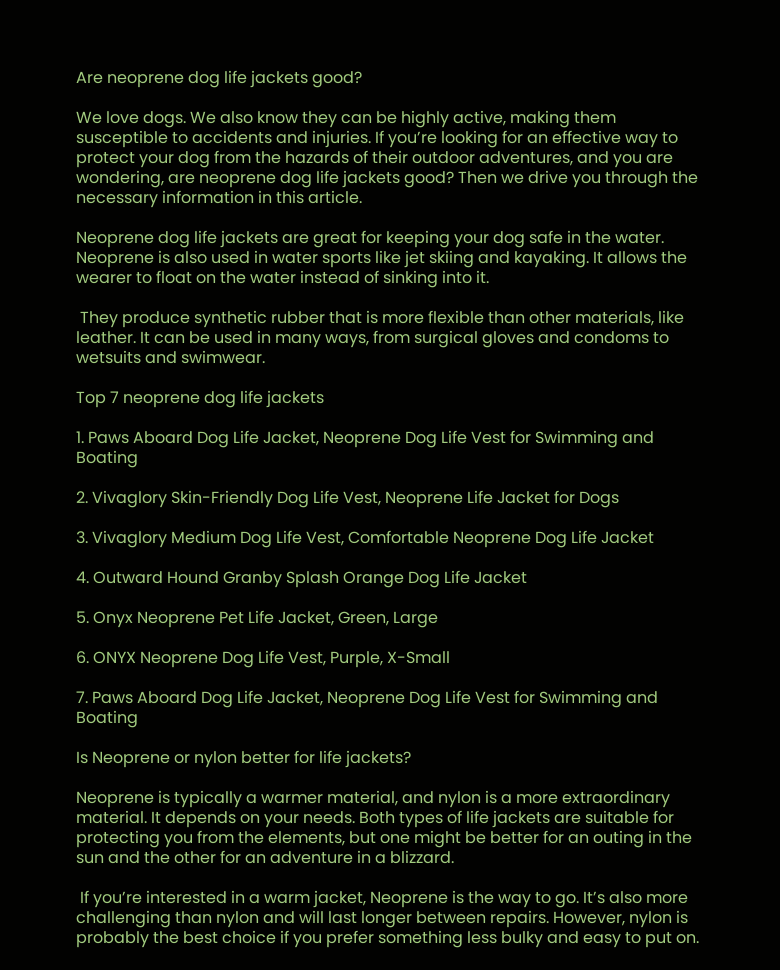Are neoprene dog life jackets good?

We love dogs. We also know they can be highly active, making them susceptible to accidents and injuries. If you’re looking for an effective way to protect your dog from the hazards of their outdoor adventures, and you are wondering, are neoprene dog life jackets good? Then we drive you through the necessary information in this article.

Neoprene dog life jackets are great for keeping your dog safe in the water. Neoprene is also used in water sports like jet skiing and kayaking. It allows the wearer to float on the water instead of sinking into it.

 They produce synthetic rubber that is more flexible than other materials, like leather. It can be used in many ways, from surgical gloves and condoms to wetsuits and swimwear.

Top 7 neoprene dog life jackets

1. Paws Aboard Dog Life Jacket, Neoprene Dog Life Vest for Swimming and Boating

2. Vivaglory Skin-Friendly Dog Life Vest, Neoprene Life Jacket for Dogs

3. Vivaglory Medium Dog Life Vest, Comfortable Neoprene Dog Life Jacket

4. Outward Hound Granby Splash Orange Dog Life Jacket

5. Onyx Neoprene Pet Life Jacket, Green, Large

6. ONYX Neoprene Dog Life Vest, Purple, X-Small

7. Paws Aboard Dog Life Jacket, Neoprene Dog Life Vest for Swimming and Boating

Is Neoprene or nylon better for life jackets?

Neoprene is typically a warmer material, and nylon is a more extraordinary material. It depends on your needs. Both types of life jackets are suitable for protecting you from the elements, but one might be better for an outing in the sun and the other for an adventure in a blizzard.

 If you’re interested in a warm jacket, Neoprene is the way to go. It’s also more challenging than nylon and will last longer between repairs. However, nylon is probably the best choice if you prefer something less bulky and easy to put on.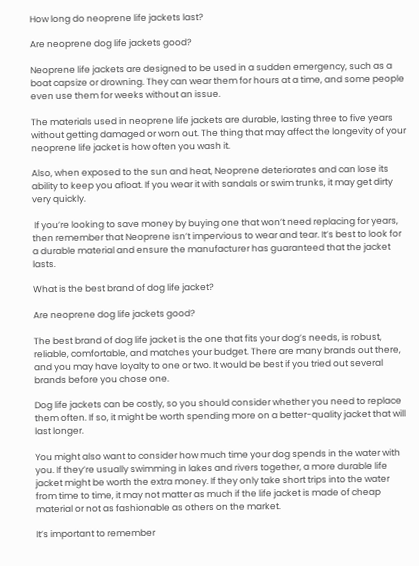How long do neoprene life jackets last?

Are neoprene dog life jackets good?

Neoprene life jackets are designed to be used in a sudden emergency, such as a boat capsize or drowning. They can wear them for hours at a time, and some people even use them for weeks without an issue.

The materials used in neoprene life jackets are durable, lasting three to five years without getting damaged or worn out. The thing that may affect the longevity of your neoprene life jacket is how often you wash it.

Also, when exposed to the sun and heat, Neoprene deteriorates and can lose its ability to keep you afloat. If you wear it with sandals or swim trunks, it may get dirty very quickly.

 If you’re looking to save money by buying one that won’t need replacing for years, then remember that Neoprene isn’t impervious to wear and tear. It’s best to look for a durable material and ensure the manufacturer has guaranteed that the jacket lasts.

What is the best brand of dog life jacket?

Are neoprene dog life jackets good?

The best brand of dog life jacket is the one that fits your dog’s needs, is robust, reliable, comfortable, and matches your budget. There are many brands out there, and you may have loyalty to one or two. It would be best if you tried out several brands before you chose one.

Dog life jackets can be costly, so you should consider whether you need to replace them often. If so, it might be worth spending more on a better-quality jacket that will last longer.

You might also want to consider how much time your dog spends in the water with you. If they’re usually swimming in lakes and rivers together, a more durable life jacket might be worth the extra money. If they only take short trips into the water from time to time, it may not matter as much if the life jacket is made of cheap material or not as fashionable as others on the market.

It’s important to remember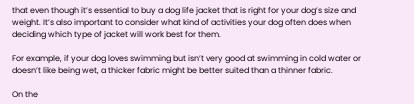that even though it’s essential to buy a dog life jacket that is right for your dog’s size and weight. It’s also important to consider what kind of activities your dog often does when deciding which type of jacket will work best for them.

For example, if your dog loves swimming but isn’t very good at swimming in cold water or doesn’t like being wet, a thicker fabric might be better suited than a thinner fabric.

On the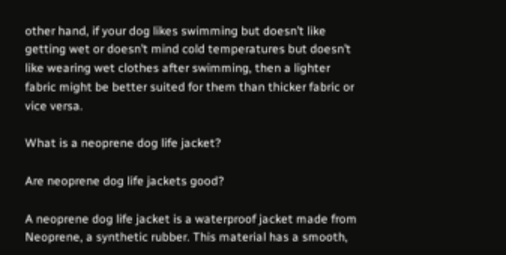other hand, if your dog likes swimming but doesn’t like getting wet or doesn’t mind cold temperatures but doesn’t like wearing wet clothes after swimming, then a lighter fabric might be better suited for them than thicker fabric or vice versa.

What is a neoprene dog life jacket?

Are neoprene dog life jackets good?

A neoprene dog life jacket is a waterproof jacket made from Neoprene, a synthetic rubber. This material has a smooth,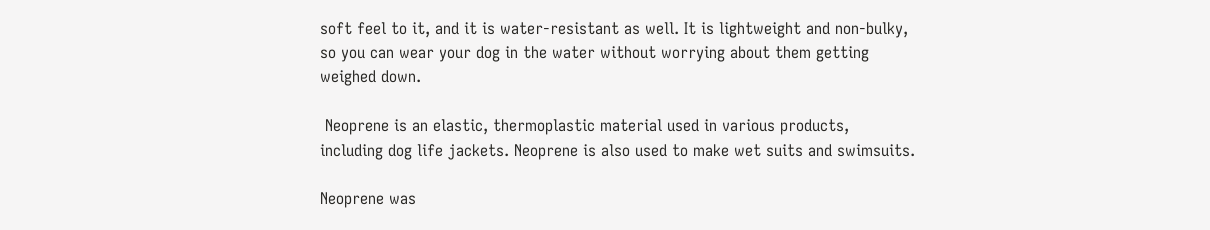soft feel to it, and it is water-resistant as well. It is lightweight and non-bulky, so you can wear your dog in the water without worrying about them getting weighed down.

 Neoprene is an elastic, thermoplastic material used in various products, including dog life jackets. Neoprene is also used to make wet suits and swimsuits.

Neoprene was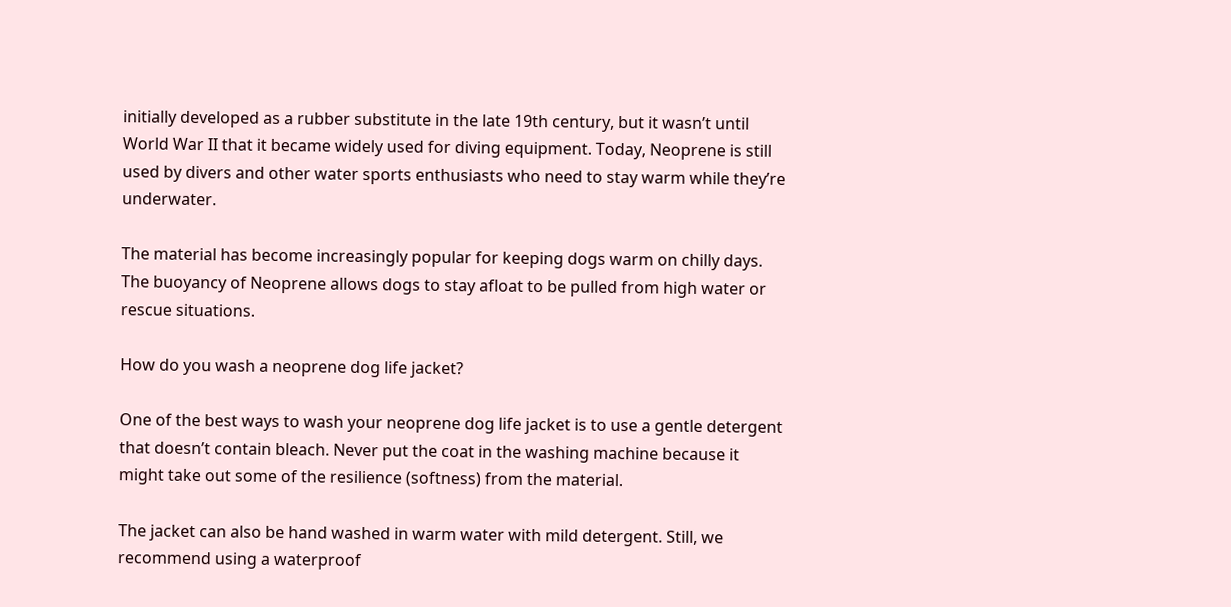initially developed as a rubber substitute in the late 19th century, but it wasn’t until World War II that it became widely used for diving equipment. Today, Neoprene is still used by divers and other water sports enthusiasts who need to stay warm while they’re underwater.

The material has become increasingly popular for keeping dogs warm on chilly days. The buoyancy of Neoprene allows dogs to stay afloat to be pulled from high water or rescue situations.

How do you wash a neoprene dog life jacket?

One of the best ways to wash your neoprene dog life jacket is to use a gentle detergent that doesn’t contain bleach. Never put the coat in the washing machine because it might take out some of the resilience (softness) from the material.

The jacket can also be hand washed in warm water with mild detergent. Still, we recommend using a waterproof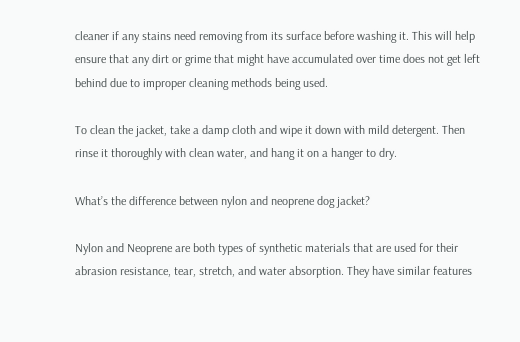cleaner if any stains need removing from its surface before washing it. This will help ensure that any dirt or grime that might have accumulated over time does not get left behind due to improper cleaning methods being used.

To clean the jacket, take a damp cloth and wipe it down with mild detergent. Then rinse it thoroughly with clean water, and hang it on a hanger to dry.

What’s the difference between nylon and neoprene dog jacket?

Nylon and Neoprene are both types of synthetic materials that are used for their abrasion resistance, tear, stretch, and water absorption. They have similar features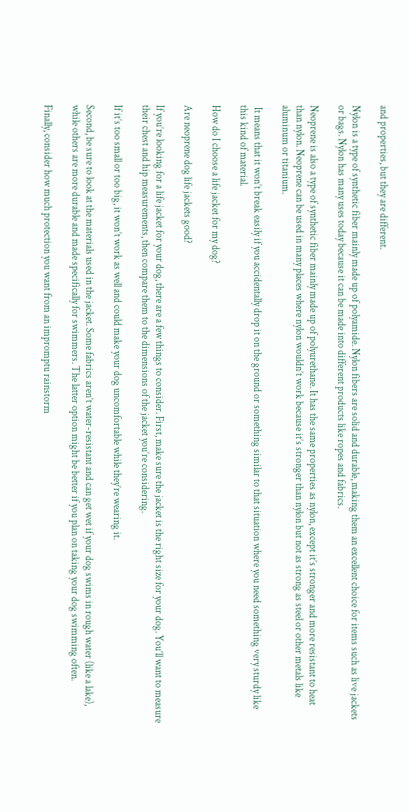and properties, but they are different.

Nylon is a type of synthetic fiber mainly made up of polyamide. Nylon fibers are solid and durable, making them an excellent choice for items such as live jackets or bags. Nylon has many uses today because it can be made into different products like ropes and fabrics.

Neoprene is also a type of synthetic fiber mainly made up of polyurethane. It has the same properties as nylon, except it’s stronger and more resistant to heat than nylon. Neoprene can be used in many places where nylon wouldn’t work because it’s stronger than nylon but not as strong as steel or other metals like aluminum or titanium.

 It means that it won’t break easily if you accidentally drop it on the ground or something similar to that situation where you need something very sturdy like this kind of material.

How do I choose a life jacket for my dog?

Are neoprene dog life jackets good?

If you’re looking for a life jacket for your dog, there are a few things to consider. First, make sure the jacket is the right size for your dog. You’ll want to measure their chest and hip measurements, then compare them to the dimensions of the jacket you’re considering.

If it’s too small or too big, it won’t work as well and could make your dog uncomfortable while they’re wearing it.

Second, be sure to look at the materials used in the jacket. Some fabrics aren’t water-resistant and can get wet if your dog swims in rough water (like a lake), while others are more durable and made specifically for swimmers. The latter option might be better if you plan on taking your dog swimming often.

Finally, consider how much protection you want from an impromptu rainstorm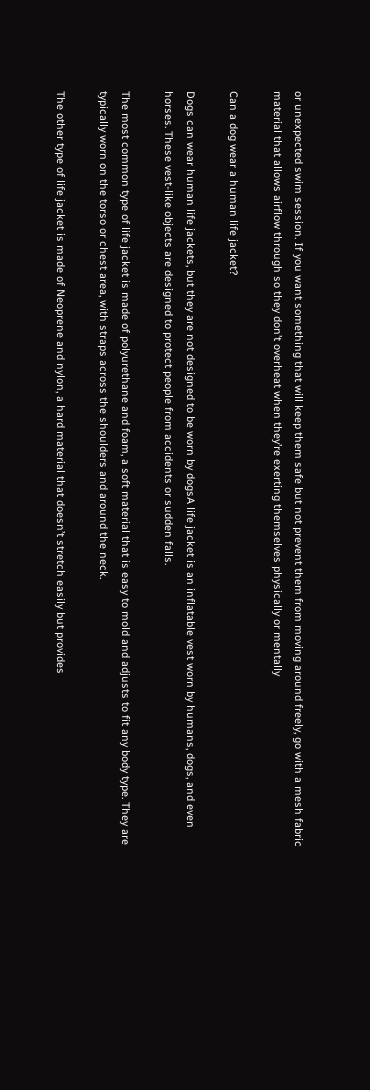or unexpected swim session. If you want something that will keep them safe but not prevent them from moving around freely, go with a mesh fabric material that allows airflow through so they don’t overheat when they’re exerting themselves physically or mentally

Can a dog wear a human life jacket?

Dogs can wear human life jackets, but they are not designed to be worn by dogsA life jacket is an inflatable vest worn by humans, dogs, and even horses. These vest-like objects are designed to protect people from accidents or sudden falls.

The most common type of life jacket is made of polyurethane and foam, a soft material that is easy to mold and adjusts to fit any body type. They are typically worn on the torso or chest area, with straps across the shoulders and around the neck.

The other type of life jacket is made of Neoprene and nylon, a hard material that doesn’t stretch easily but provides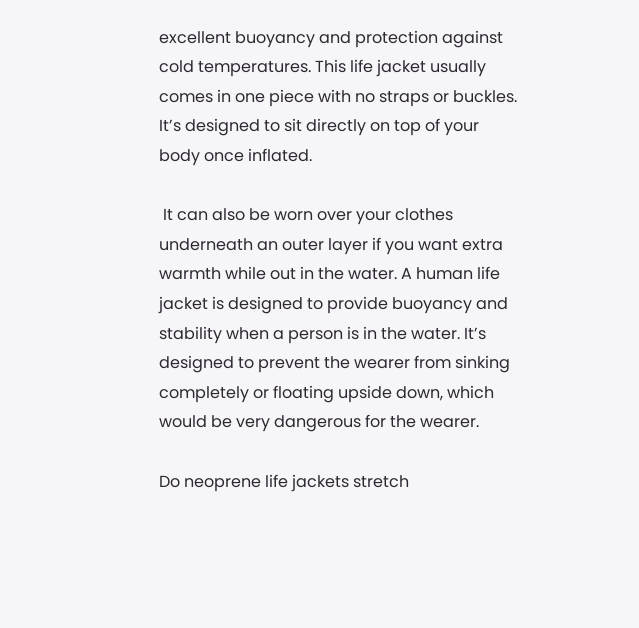excellent buoyancy and protection against cold temperatures. This life jacket usually comes in one piece with no straps or buckles. It’s designed to sit directly on top of your body once inflated.

 It can also be worn over your clothes underneath an outer layer if you want extra warmth while out in the water. A human life jacket is designed to provide buoyancy and stability when a person is in the water. It’s designed to prevent the wearer from sinking completely or floating upside down, which would be very dangerous for the wearer.

Do neoprene life jackets stretch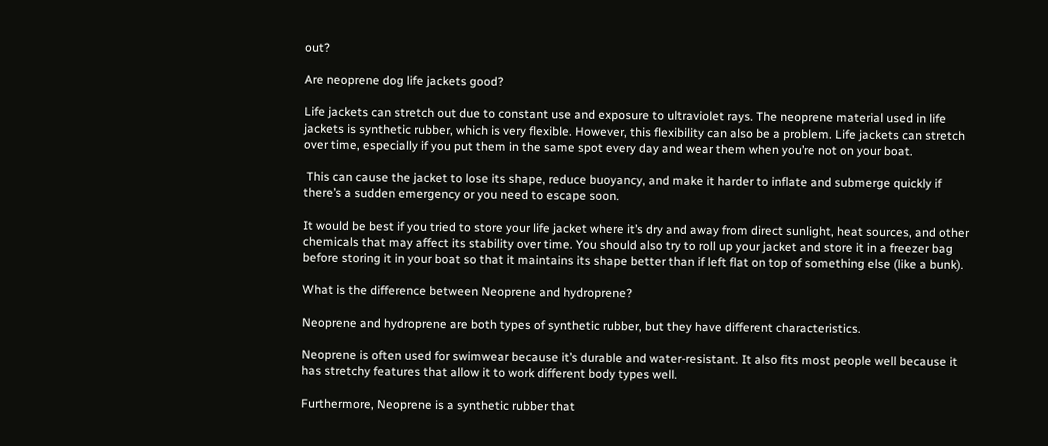out?

Are neoprene dog life jackets good?

Life jackets can stretch out due to constant use and exposure to ultraviolet rays. The neoprene material used in life jackets is synthetic rubber, which is very flexible. However, this flexibility can also be a problem. Life jackets can stretch over time, especially if you put them in the same spot every day and wear them when you’re not on your boat.

 This can cause the jacket to lose its shape, reduce buoyancy, and make it harder to inflate and submerge quickly if there’s a sudden emergency or you need to escape soon.

It would be best if you tried to store your life jacket where it’s dry and away from direct sunlight, heat sources, and other chemicals that may affect its stability over time. You should also try to roll up your jacket and store it in a freezer bag before storing it in your boat so that it maintains its shape better than if left flat on top of something else (like a bunk).

What is the difference between Neoprene and hydroprene?

Neoprene and hydroprene are both types of synthetic rubber, but they have different characteristics.

Neoprene is often used for swimwear because it’s durable and water-resistant. It also fits most people well because it has stretchy features that allow it to work different body types well.

Furthermore, Neoprene is a synthetic rubber that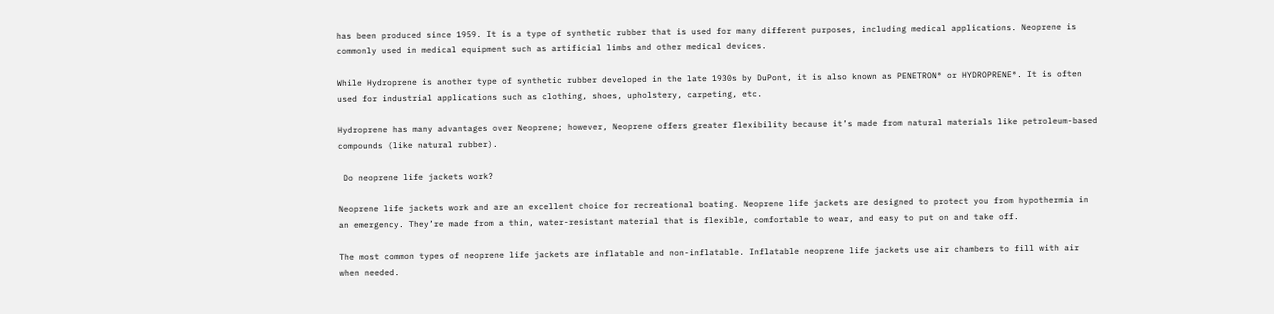has been produced since 1959. It is a type of synthetic rubber that is used for many different purposes, including medical applications. Neoprene is commonly used in medical equipment such as artificial limbs and other medical devices.

While Hydroprene is another type of synthetic rubber developed in the late 1930s by DuPont, it is also known as PENETRON® or HYDROPRENE®. It is often used for industrial applications such as clothing, shoes, upholstery, carpeting, etc.

Hydroprene has many advantages over Neoprene; however, Neoprene offers greater flexibility because it’s made from natural materials like petroleum-based compounds (like natural rubber).

 Do neoprene life jackets work?

Neoprene life jackets work and are an excellent choice for recreational boating. Neoprene life jackets are designed to protect you from hypothermia in an emergency. They’re made from a thin, water-resistant material that is flexible, comfortable to wear, and easy to put on and take off.

The most common types of neoprene life jackets are inflatable and non-inflatable. Inflatable neoprene life jackets use air chambers to fill with air when needed.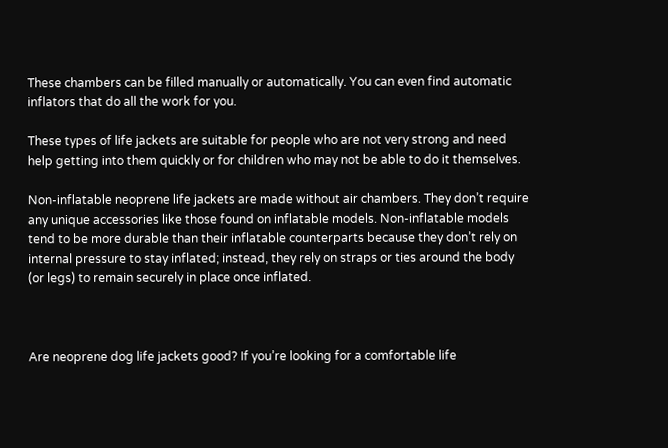These chambers can be filled manually or automatically. You can even find automatic inflators that do all the work for you.

These types of life jackets are suitable for people who are not very strong and need help getting into them quickly or for children who may not be able to do it themselves.

Non-inflatable neoprene life jackets are made without air chambers. They don’t require any unique accessories like those found on inflatable models. Non-inflatable models tend to be more durable than their inflatable counterparts because they don’t rely on internal pressure to stay inflated; instead, they rely on straps or ties around the body (or legs) to remain securely in place once inflated.



Are neoprene dog life jackets good? If you’re looking for a comfortable life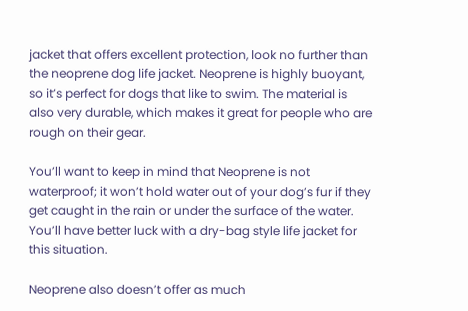jacket that offers excellent protection, look no further than the neoprene dog life jacket. Neoprene is highly buoyant, so it’s perfect for dogs that like to swim. The material is also very durable, which makes it great for people who are rough on their gear.

You’ll want to keep in mind that Neoprene is not waterproof; it won’t hold water out of your dog’s fur if they get caught in the rain or under the surface of the water. You’ll have better luck with a dry-bag style life jacket for this situation.

Neoprene also doesn’t offer as much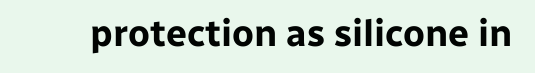protection as silicone in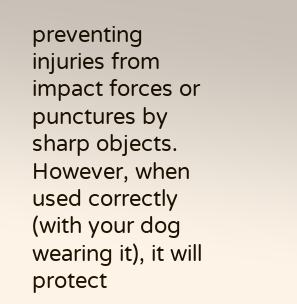preventing injuries from impact forces or punctures by sharp objects. However, when used correctly (with your dog wearing it), it will protect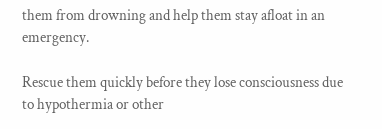them from drowning and help them stay afloat in an emergency.

Rescue them quickly before they lose consciousness due to hypothermia or other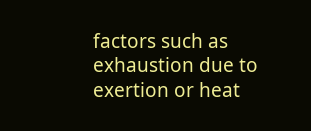factors such as exhaustion due to exertion or heat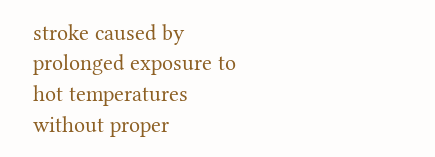stroke caused by prolonged exposure to hot temperatures without proper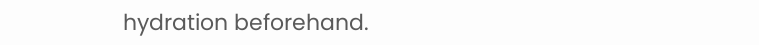hydration beforehand.